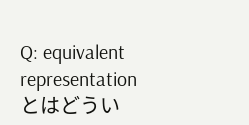Q: equivalent representation とはどうい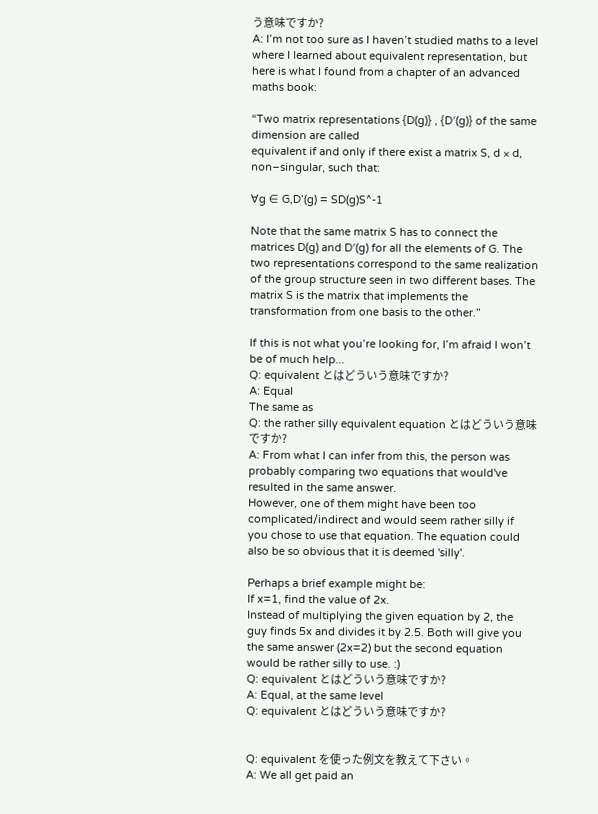う意味ですか?
A: I’m not too sure as I haven’t studied maths to a level where I learned about equivalent representation, but here is what I found from a chapter of an advanced maths book:

“Two matrix representations {D(g)} , {D′(g)} of the same dimension are called
equivalent if and only if there exist a matrix S, d × d, non–singular, such that:

∀g ∈ G,D’(g) = SD(g)S^-1

Note that the same matrix S has to connect the matrices D(g) and D′(g) for all the elements of G. The two representations correspond to the same realization of the group structure seen in two different bases. The matrix S is the matrix that implements the transformation from one basis to the other.”

If this is not what you’re looking for, I’m afraid I won’t be of much help...
Q: equivalent とはどういう意味ですか?
A: Equal
The same as
Q: the rather silly equivalent equation とはどういう意味ですか?
A: From what I can infer from this, the person was probably comparing two equations that would've resulted in the same answer.
However, one of them might have been too complicated/indirect and would seem rather silly if you chose to use that equation. The equation could also be so obvious that it is deemed 'silly'.

Perhaps a brief example might be:
If x=1, find the value of 2x.
Instead of multiplying the given equation by 2, the guy finds 5x and divides it by 2.5. Both will give you the same answer (2x=2) but the second equation would be rather silly to use. :)
Q: equivalent とはどういう意味ですか?
A: Equal, at the same level
Q: equivalent とはどういう意味ですか?


Q: equivalent を使った例文を教えて下さい。
A: We all get paid an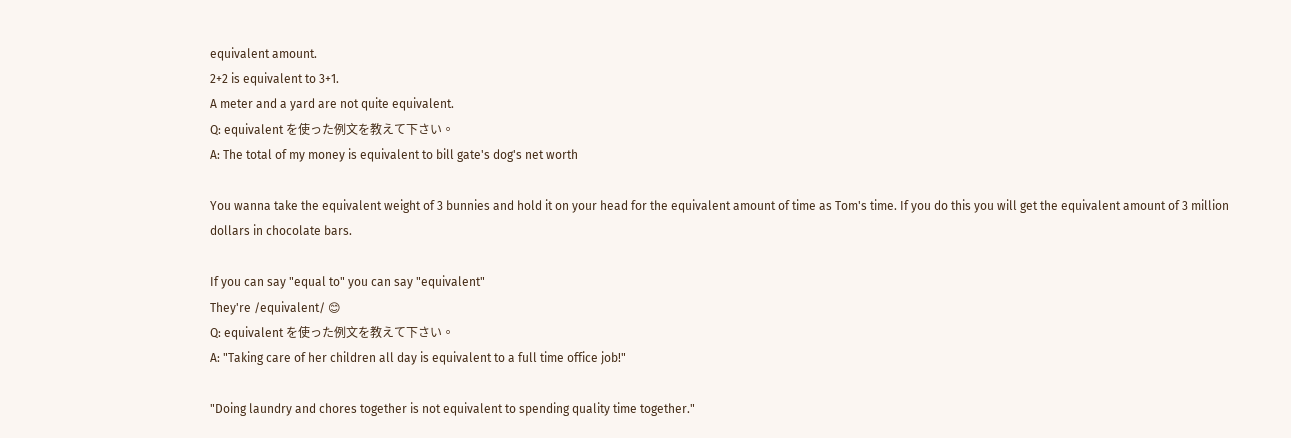equivalent amount.
2+2 is equivalent to 3+1.
A meter and a yard are not quite equivalent.
Q: equivalent を使った例文を教えて下さい。
A: The total of my money is equivalent to bill gate's dog's net worth

You wanna take the equivalent weight of 3 bunnies and hold it on your head for the equivalent amount of time as Tom's time. If you do this you will get the equivalent amount of 3 million dollars in chocolate bars.

If you can say "equal to" you can say "equivalent"
They're /equivalent/ 😊
Q: equivalent を使った例文を教えて下さい。
A: "Taking care of her children all day is equivalent to a full time office job!"

"Doing laundry and chores together is not equivalent to spending quality time together."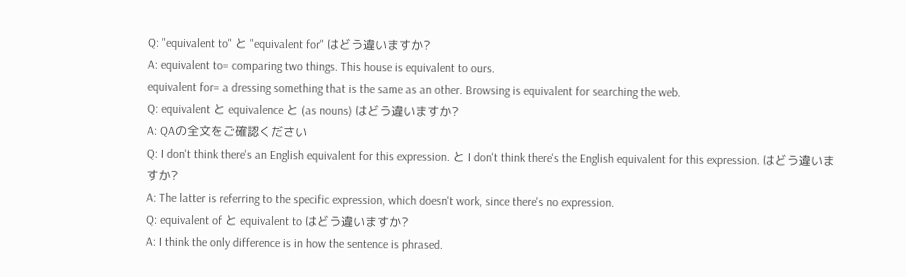Q: "equivalent to" と "equivalent for" はどう違いますか?
A: equivalent to= comparing two things. This house is equivalent to ours.
equivalent for= a dressing something that is the same as an other. Browsing is equivalent for searching the web.
Q: equivalent と equivalence と (as nouns) はどう違いますか?
A: QAの全文をご確認ください
Q: I don't think there's an English equivalent for this expression. と I don't think there's the English equivalent for this expression. はどう違いますか?
A: The latter is referring to the specific expression, which doesn't work, since there's no expression.
Q: equivalent of と equivalent to はどう違いますか?
A: I think the only difference is in how the sentence is phrased.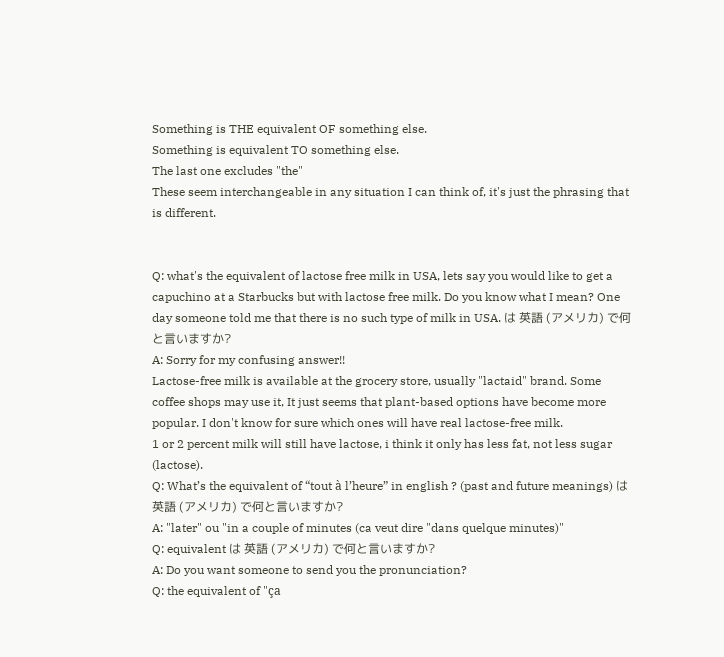Something is THE equivalent OF something else.
Something is equivalent TO something else.
The last one excludes "the"
These seem interchangeable in any situation I can think of, it's just the phrasing that is different.


Q: what's the equivalent of lactose free milk in USA, lets say you would like to get a capuchino at a Starbucks but with lactose free milk. Do you know what I mean? One day someone told me that there is no such type of milk in USA. は 英語 (アメリカ) で何と言いますか?
A: Sorry for my confusing answer!!
Lactose-free milk is available at the grocery store, usually "lactaid" brand. Some coffee shops may use it, It just seems that plant-based options have become more popular. I don't know for sure which ones will have real lactose-free milk.
1 or 2 percent milk will still have lactose, i think it only has less fat, not less sugar (lactose).
Q: What’s the equivalent of “tout à l’heure” in english ? (past and future meanings) は 英語 (アメリカ) で何と言いますか?
A: "later" ou "in a couple of minutes (ca veut dire "dans quelque minutes)"
Q: equivalent は 英語 (アメリカ) で何と言いますか?
A: Do you want someone to send you the pronunciation?
Q: the equivalent of "ça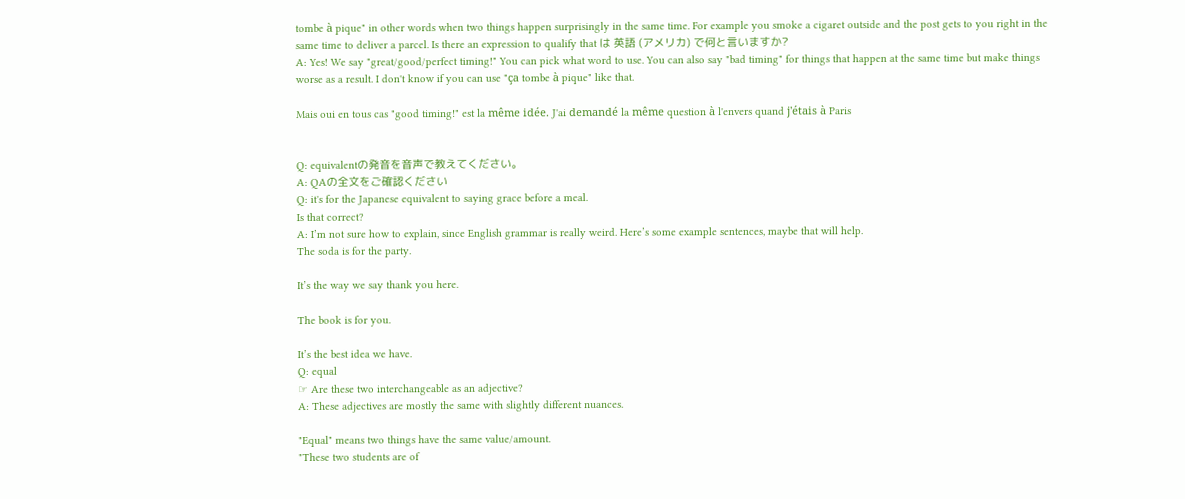tombe à pique" in other words when two things happen surprisingly in the same time. For example you smoke a cigaret outside and the post gets to you right in the same time to deliver a parcel. Is there an expression to qualify that は 英語 (アメリカ) で何と言いますか?
A: Yes! We say "great/good/perfect timing!" You can pick what word to use. You can also say "bad timing" for things that happen at the same time but make things worse as a result. I don't know if you can use "ça tombe à pique" like that.

Mais oui en tous cas "good timing!" est la même idée. J'ai demandé la même question à l'envers quand j'étais à Paris


Q: equivalentの発音を音声で教えてください。
A: QAの全文をご確認ください
Q: it's for the Japanese equivalent to saying grace before a meal.
Is that correct?
A: I’m not sure how to explain, since English grammar is really weird. Here’s some example sentences, maybe that will help.
The soda is for the party.

It’s the way we say thank you here.

The book is for you.

It’s the best idea we have.
Q: equal
☞ Are these two interchangeable as an adjective?
A: These adjectives are mostly the same with slightly different nuances.

"Equal" means two things have the same value/amount.
"These two students are of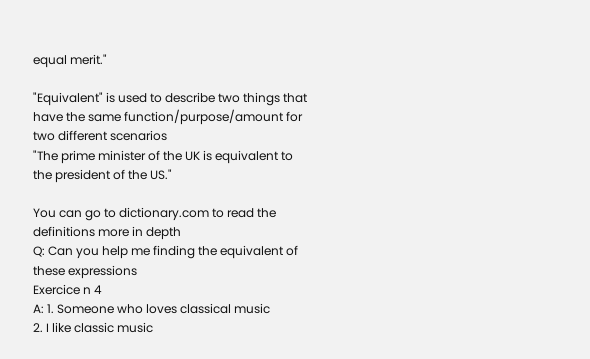equal merit."

"Equivalent" is used to describe two things that have the same function/purpose/amount for two different scenarios
"The prime minister of the UK is equivalent to the president of the US."

You can go to dictionary.com to read the definitions more in depth
Q: Can you help me finding the equivalent of these expressions
Exercice n 4
A: 1. Someone who loves classical music
2. I like classic music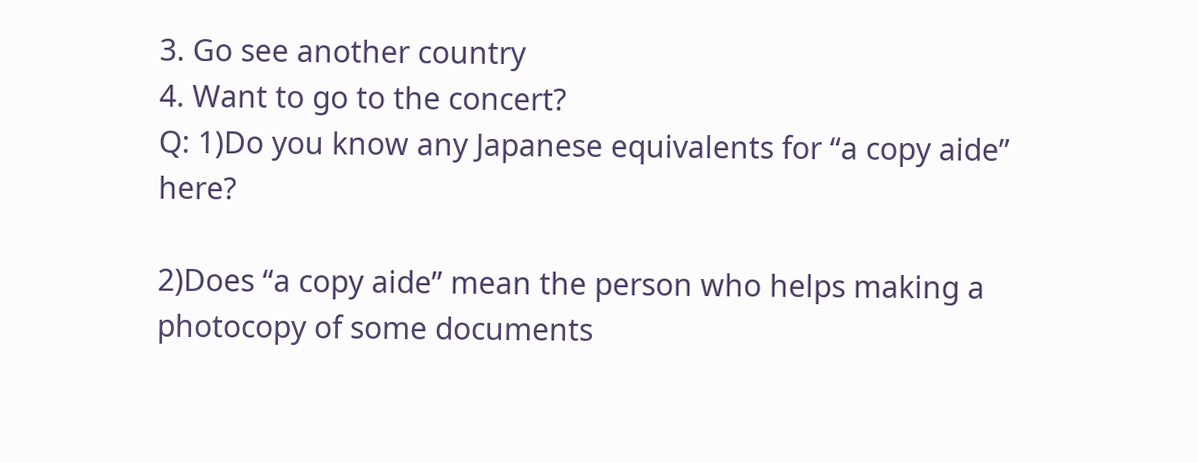3. Go see another country
4. Want to go to the concert?
Q: 1)Do you know any Japanese equivalents for “a copy aide” here?

2)Does “a copy aide” mean the person who helps making a photocopy of some documents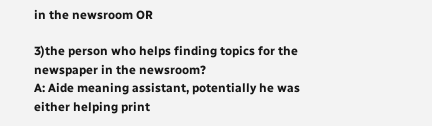in the newsroom OR

3)the person who helps finding topics for the newspaper in the newsroom?
A: Aide meaning assistant, potentially he was either helping print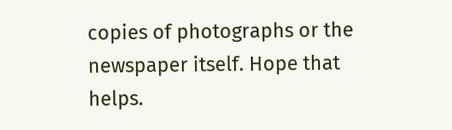copies of photographs or the newspaper itself. Hope that helps.